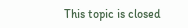This topic is closed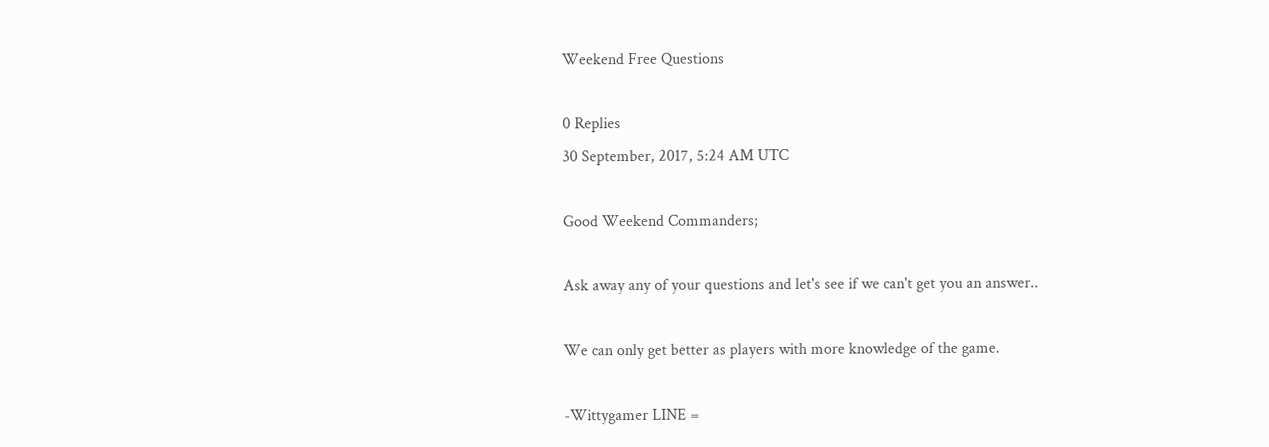Weekend Free Questions

0 Replies
30 September, 2017, 5:24 AM UTC

Good Weekend Commanders;

Ask away any of your questions and let's see if we can't get you an answer..

We can only get better as players with more knowledge of the game.

-Wittygamer LINE =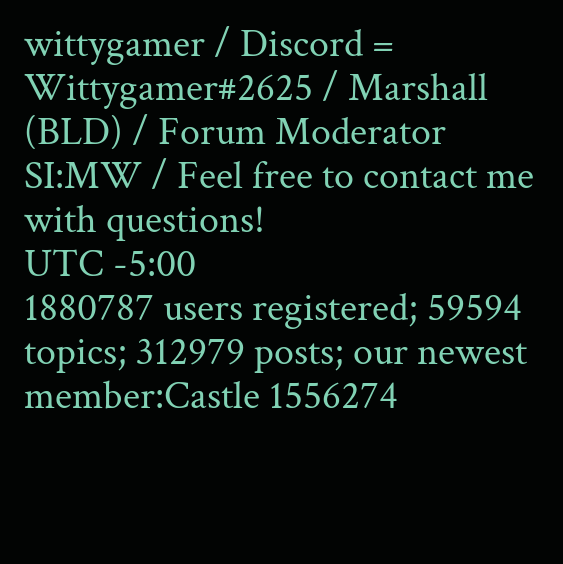wittygamer / Discord = Wittygamer#2625 / Marshall (BLD) / Forum Moderator SI:MW / Feel free to contact me with questions!
UTC -5:00
1880787 users registered; 59594 topics; 312979 posts; our newest member:Castle 1556274